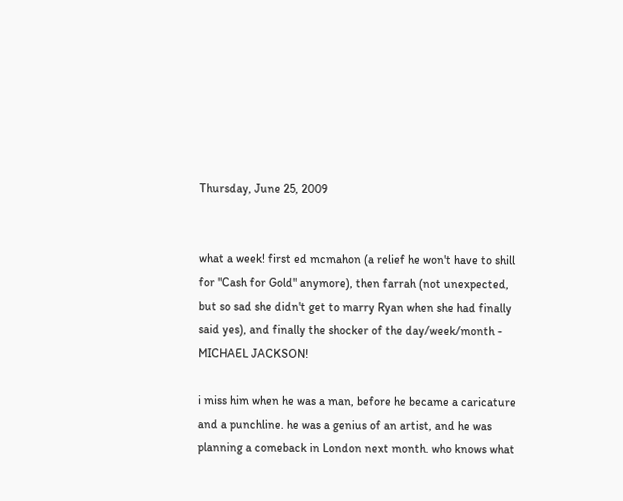Thursday, June 25, 2009


what a week! first ed mcmahon (a relief he won't have to shill for "Cash for Gold" anymore), then farrah (not unexpected, but so sad she didn't get to marry Ryan when she had finally said yes), and finally the shocker of the day/week/month - MICHAEL JACKSON!

i miss him when he was a man, before he became a caricature and a punchline. he was a genius of an artist, and he was planning a comeback in London next month. who knows what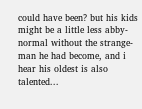could have been? but his kids might be a little less abby-normal without the strange-man he had become, and i hear his oldest is also talented...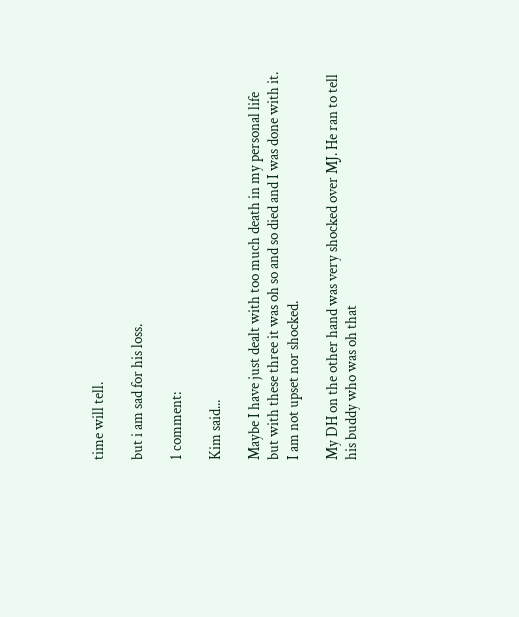time will tell.

but i am sad for his loss.

1 comment:

Kim said...

Maybe I have just dealt with too much death in my personal life but with these three it was oh so and so died and I was done with it. I am not upset nor shocked.

My DH on the other hand was very shocked over MJ. He ran to tell his buddy who was oh that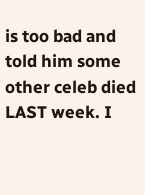is too bad and told him some other celeb died LAST week. I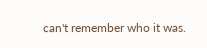can't remember who it was.